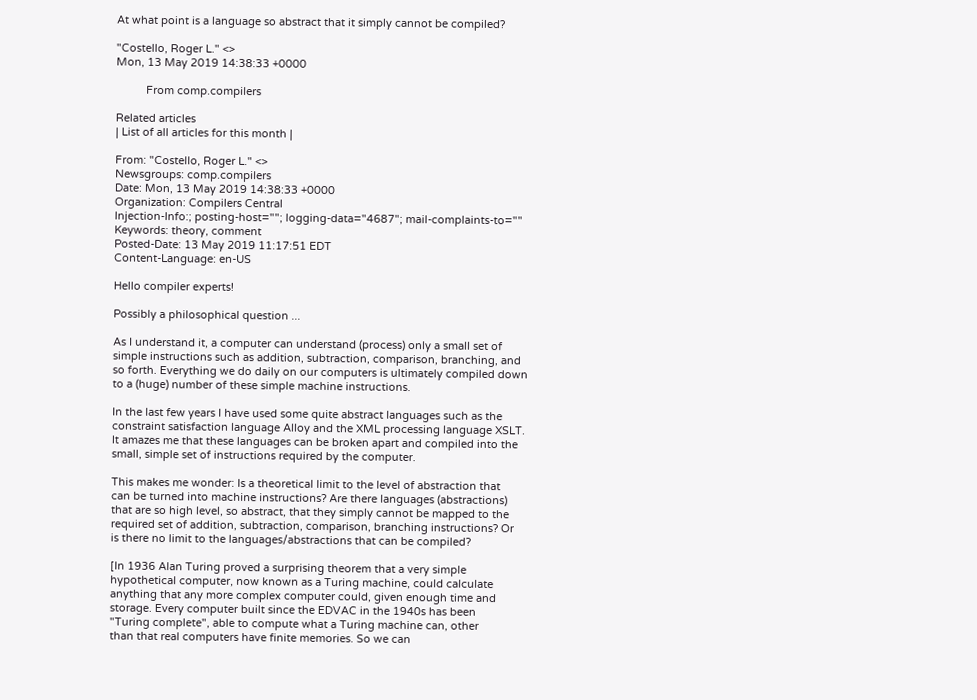At what point is a language so abstract that it simply cannot be compiled?

"Costello, Roger L." <>
Mon, 13 May 2019 14:38:33 +0000

          From comp.compilers

Related articles
| List of all articles for this month |

From: "Costello, Roger L." <>
Newsgroups: comp.compilers
Date: Mon, 13 May 2019 14:38:33 +0000
Organization: Compilers Central
Injection-Info:; posting-host=""; logging-data="4687"; mail-complaints-to=""
Keywords: theory, comment
Posted-Date: 13 May 2019 11:17:51 EDT
Content-Language: en-US

Hello compiler experts!

Possibly a philosophical question ...

As I understand it, a computer can understand (process) only a small set of
simple instructions such as addition, subtraction, comparison, branching, and
so forth. Everything we do daily on our computers is ultimately compiled down
to a (huge) number of these simple machine instructions.

In the last few years I have used some quite abstract languages such as the
constraint satisfaction language Alloy and the XML processing language XSLT.
It amazes me that these languages can be broken apart and compiled into the
small, simple set of instructions required by the computer.

This makes me wonder: Is a theoretical limit to the level of abstraction that
can be turned into machine instructions? Are there languages (abstractions)
that are so high level, so abstract, that they simply cannot be mapped to the
required set of addition, subtraction, comparison, branching instructions? Or
is there no limit to the languages/abstractions that can be compiled?

[In 1936 Alan Turing proved a surprising theorem that a very simple
hypothetical computer, now known as a Turing machine, could calculate
anything that any more complex computer could, given enough time and
storage. Every computer built since the EDVAC in the 1940s has been
"Turing complete", able to compute what a Turing machine can, other
than that real computers have finite memories. So we can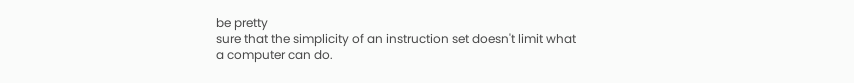be pretty
sure that the simplicity of an instruction set doesn't limit what
a computer can do.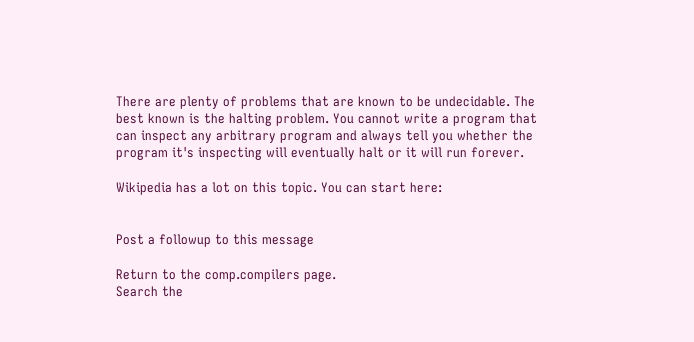There are plenty of problems that are known to be undecidable. The
best known is the halting problem. You cannot write a program that
can inspect any arbitrary program and always tell you whether the
program it's inspecting will eventually halt or it will run forever.

Wikipedia has a lot on this topic. You can start here:


Post a followup to this message

Return to the comp.compilers page.
Search the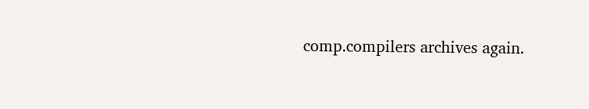comp.compilers archives again.